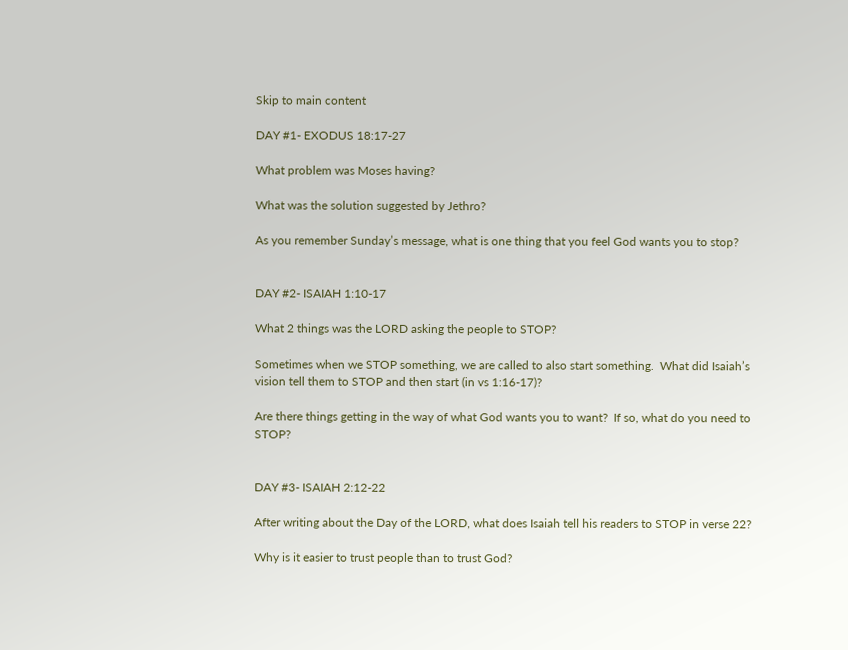Skip to main content

DAY #1- EXODUS 18:17-27

What problem was Moses having?

What was the solution suggested by Jethro?

As you remember Sunday’s message, what is one thing that you feel God wants you to stop?


DAY #2- ISAIAH 1:10-17

What 2 things was the LORD asking the people to STOP?

Sometimes when we STOP something, we are called to also start something.  What did Isaiah’s vision tell them to STOP and then start (in vs 1:16-17)?

Are there things getting in the way of what God wants you to want?  If so, what do you need to STOP?


DAY #3- ISAIAH 2:12-22

After writing about the Day of the LORD, what does Isaiah tell his readers to STOP in verse 22?

Why is it easier to trust people than to trust God?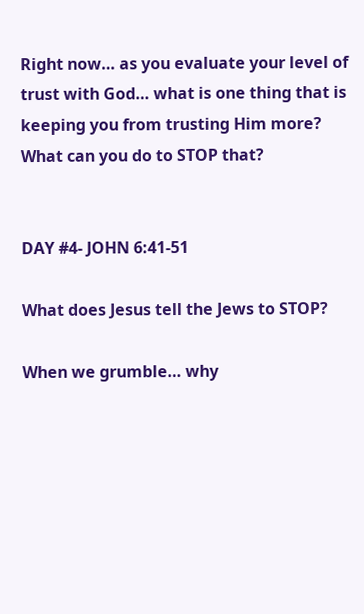Right now… as you evaluate your level of trust with God… what is one thing that is keeping you from trusting Him more?  What can you do to STOP that?


DAY #4- JOHN 6:41-51

What does Jesus tell the Jews to STOP?

When we grumble… why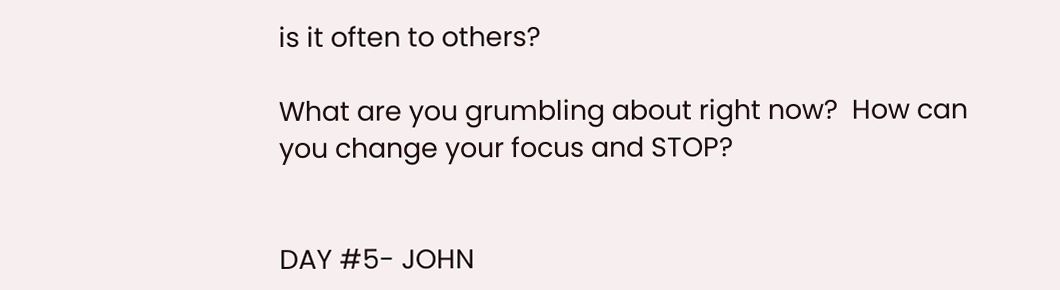is it often to others?

What are you grumbling about right now?  How can you change your focus and STOP?


DAY #5- JOHN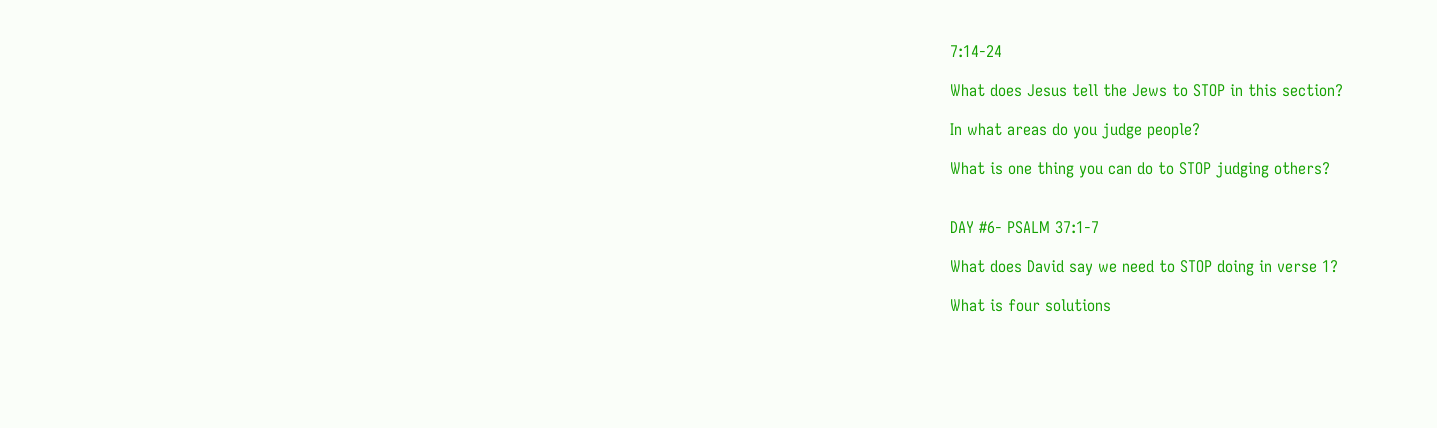7:14-24

What does Jesus tell the Jews to STOP in this section?

In what areas do you judge people?

What is one thing you can do to STOP judging others?


DAY #6- PSALM 37:1-7

What does David say we need to STOP doing in verse 1?

What is four solutions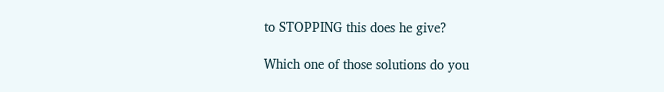to STOPPING this does he give?

Which one of those solutions do you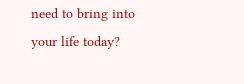need to bring into your life today?